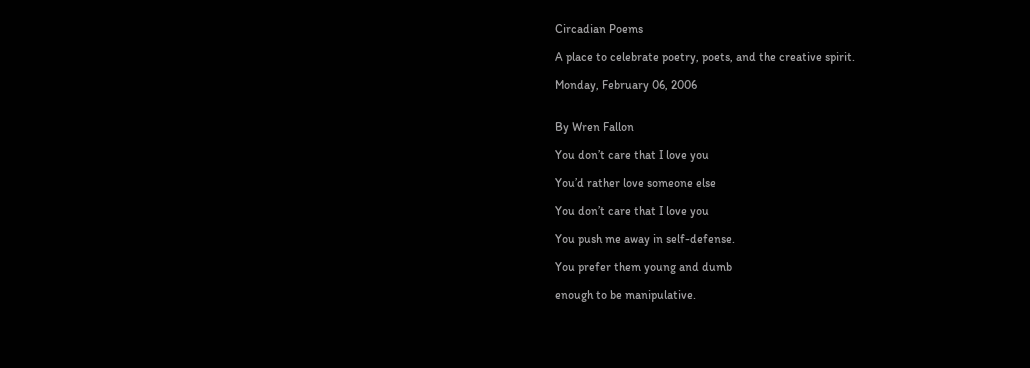Circadian Poems

A place to celebrate poetry, poets, and the creative spirit.

Monday, February 06, 2006


By Wren Fallon

You don’t care that I love you

You’d rather love someone else

You don’t care that I love you

You push me away in self-defense.

You prefer them young and dumb

enough to be manipulative.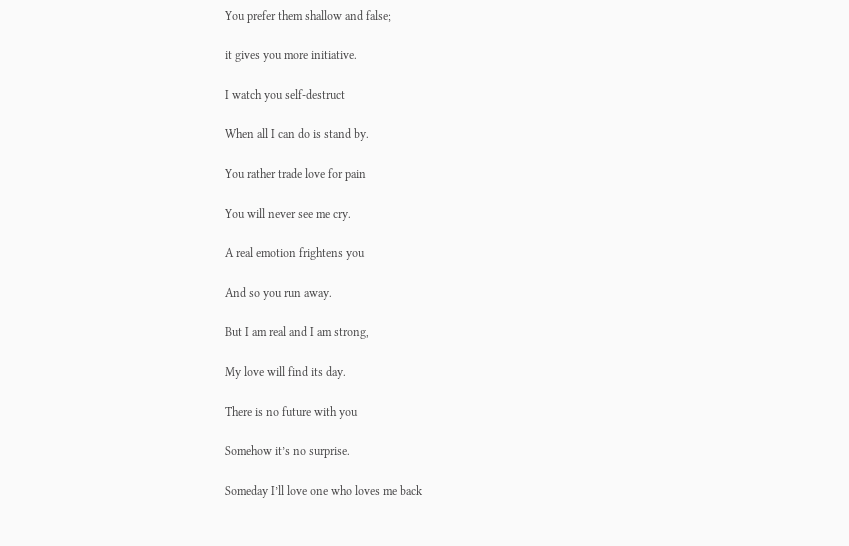You prefer them shallow and false;

it gives you more initiative.

I watch you self-destruct

When all I can do is stand by.

You rather trade love for pain

You will never see me cry.

A real emotion frightens you

And so you run away.

But I am real and I am strong,

My love will find its day.

There is no future with you

Somehow it’s no surprise.

Someday I’ll love one who loves me back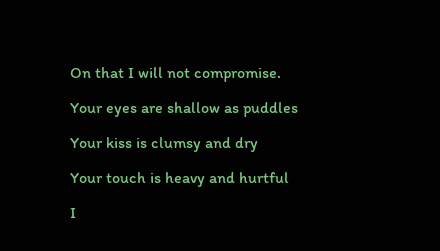On that I will not compromise.

Your eyes are shallow as puddles

Your kiss is clumsy and dry

Your touch is heavy and hurtful

I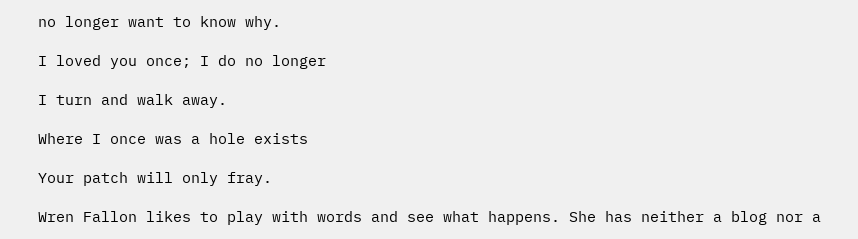no longer want to know why.

I loved you once; I do no longer

I turn and walk away.

Where I once was a hole exists

Your patch will only fray.

Wren Fallon likes to play with words and see what happens. She has neither a blog nor a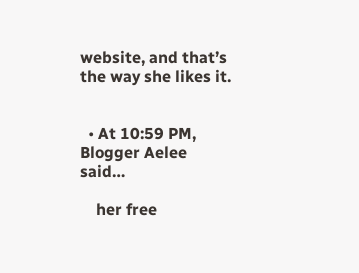website, and that’s the way she likes it.


  • At 10:59 PM, Blogger Aelee said…

    her free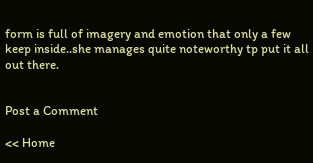form is full of imagery and emotion that only a few keep inside..she manages quite noteworthy tp put it all out there.


Post a Comment

<< Home